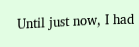Until just now, I had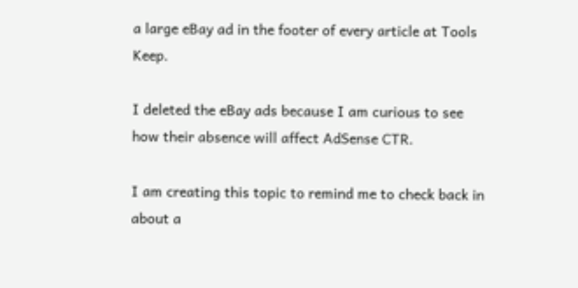a large eBay ad in the footer of every article at Tools Keep.

I deleted the eBay ads because I am curious to see how their absence will affect AdSense CTR.

I am creating this topic to remind me to check back in about a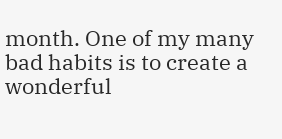month. One of my many bad habits is to create a wonderful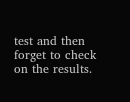test and then forget to check on the results.